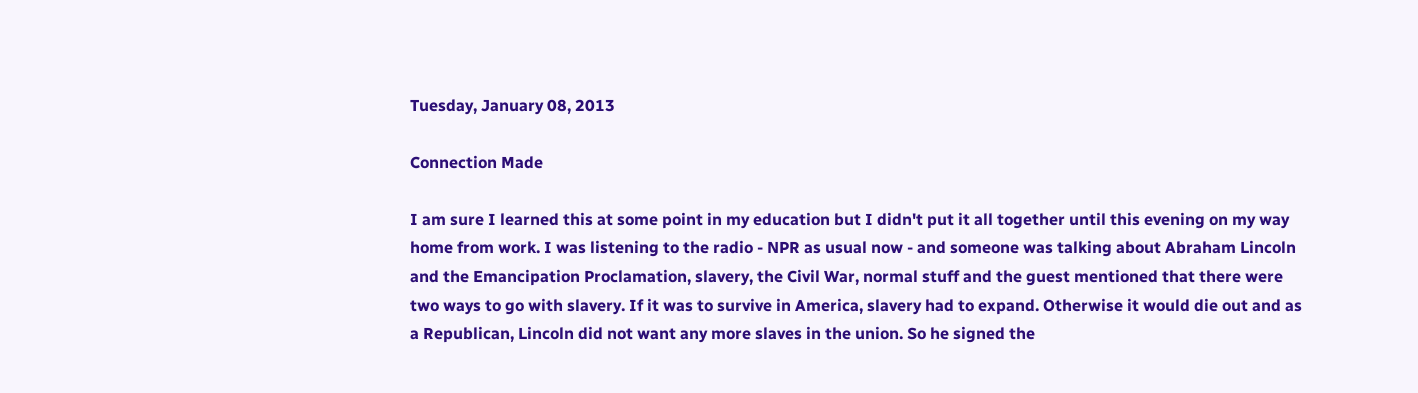Tuesday, January 08, 2013

Connection Made

I am sure I learned this at some point in my education but I didn't put it all together until this evening on my way home from work. I was listening to the radio - NPR as usual now - and someone was talking about Abraham Lincoln and the Emancipation Proclamation, slavery, the Civil War, normal stuff and the guest mentioned that there were two ways to go with slavery. If it was to survive in America, slavery had to expand. Otherwise it would die out and as a Republican, Lincoln did not want any more slaves in the union. So he signed the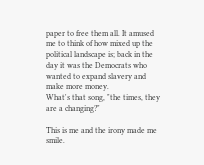paper to free them all. It amused me to think of how mixed up the political landscape is; back in the day it was the Democrats who wanted to expand slavery and make more money.
What's that song, "the times, they are a changing?"

This is me and the irony made me smile.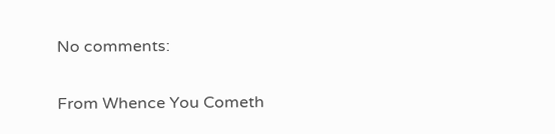No comments:

From Whence You Cometh